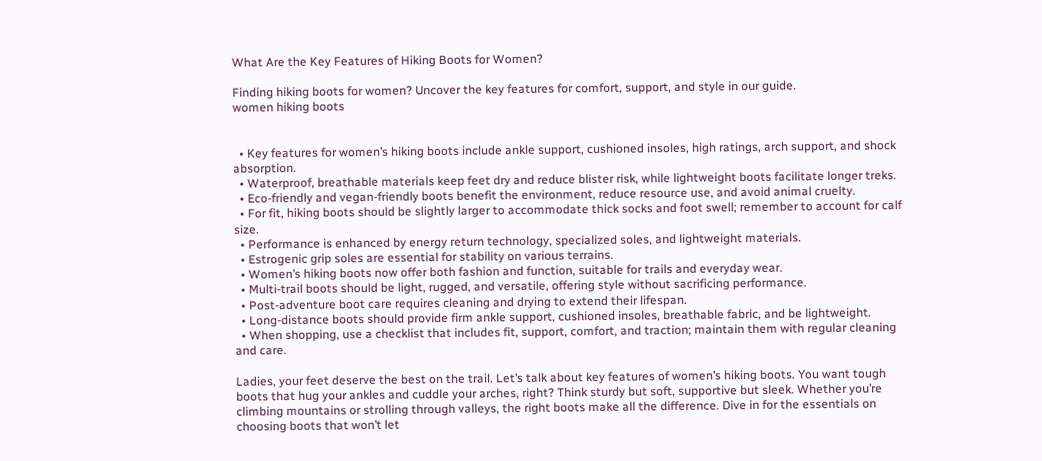What Are the Key Features of Hiking Boots for Women?

Finding hiking boots for women? Uncover the key features for comfort, support, and style in our guide.
women hiking boots


  • Key features for women’s hiking boots include ankle support, cushioned insoles, high ratings, arch support, and shock absorption.
  • Waterproof, breathable materials keep feet dry and reduce blister risk, while lightweight boots facilitate longer treks.
  • Eco-friendly and vegan-friendly boots benefit the environment, reduce resource use, and avoid animal cruelty.
  • For fit, hiking boots should be slightly larger to accommodate thick socks and foot swell; remember to account for calf size.
  • Performance is enhanced by energy return technology, specialized soles, and lightweight materials.
  • Estrogenic grip soles are essential for stability on various terrains.
  • Women’s hiking boots now offer both fashion and function, suitable for trails and everyday wear.
  • Multi-trail boots should be light, rugged, and versatile, offering style without sacrificing performance.
  • Post-adventure boot care requires cleaning and drying to extend their lifespan.
  • Long-distance boots should provide firm ankle support, cushioned insoles, breathable fabric, and be lightweight.
  • When shopping, use a checklist that includes fit, support, comfort, and traction; maintain them with regular cleaning and care.

Ladies, your feet deserve the best on the trail. Let’s talk about key features of women’s hiking boots. You want tough boots that hug your ankles and cuddle your arches, right? Think sturdy but soft, supportive but sleek. Whether you’re climbing mountains or strolling through valleys, the right boots make all the difference. Dive in for the essentials on choosing boots that won’t let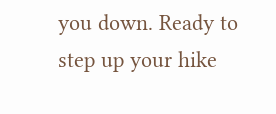you down. Ready to step up your hike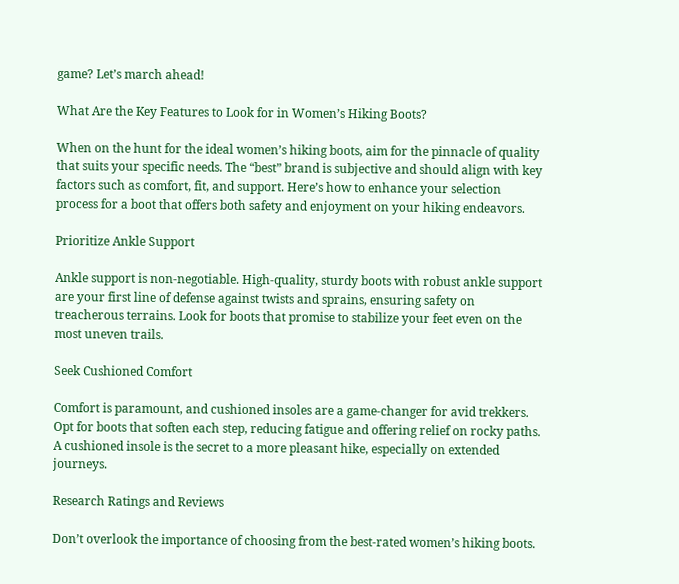game? Let’s march ahead!

What Are the Key Features to Look for in Women’s Hiking Boots?

When on the hunt for the ideal women’s hiking boots, aim for the pinnacle of quality that suits your specific needs. The “best” brand is subjective and should align with key factors such as comfort, fit, and support. Here’s how to enhance your selection process for a boot that offers both safety and enjoyment on your hiking endeavors.

Prioritize Ankle Support

Ankle support is non-negotiable. High-quality, sturdy boots with robust ankle support are your first line of defense against twists and sprains, ensuring safety on treacherous terrains. Look for boots that promise to stabilize your feet even on the most uneven trails.

Seek Cushioned Comfort

Comfort is paramount, and cushioned insoles are a game-changer for avid trekkers. Opt for boots that soften each step, reducing fatigue and offering relief on rocky paths. A cushioned insole is the secret to a more pleasant hike, especially on extended journeys.

Research Ratings and Reviews

Don’t overlook the importance of choosing from the best-rated women’s hiking boots.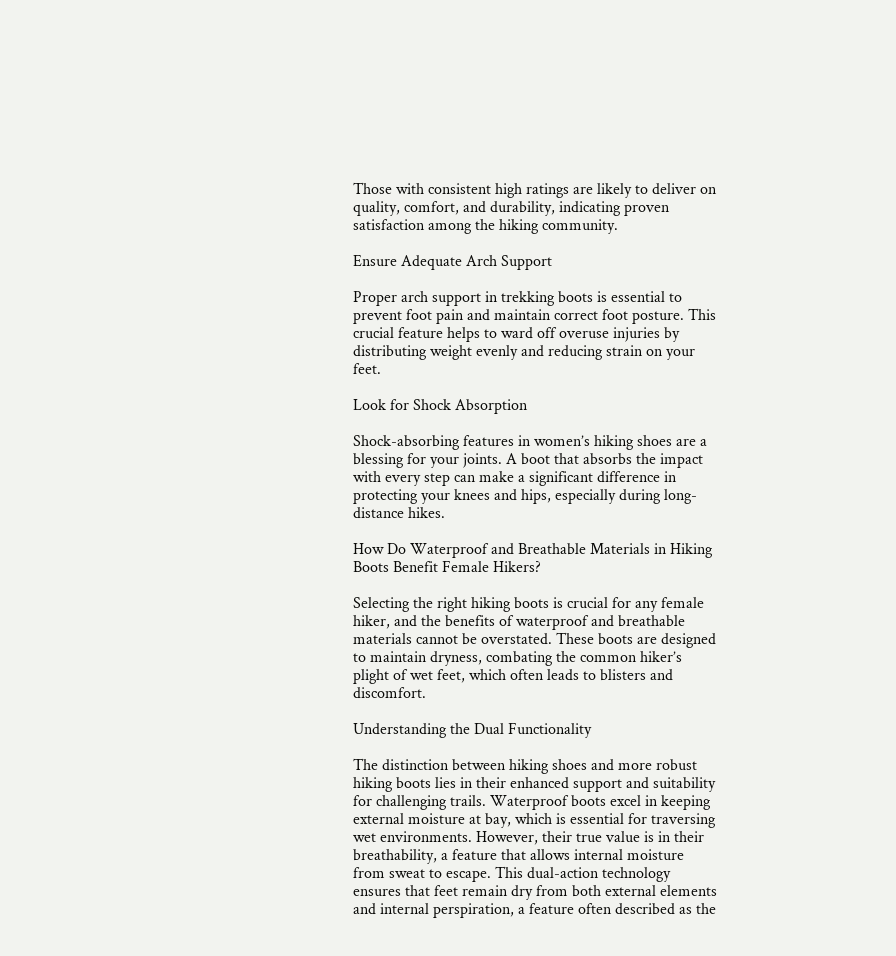Those with consistent high ratings are likely to deliver on quality, comfort, and durability, indicating proven satisfaction among the hiking community.

Ensure Adequate Arch Support

Proper arch support in trekking boots is essential to prevent foot pain and maintain correct foot posture. This crucial feature helps to ward off overuse injuries by distributing weight evenly and reducing strain on your feet.

Look for Shock Absorption

Shock-absorbing features in women’s hiking shoes are a blessing for your joints. A boot that absorbs the impact with every step can make a significant difference in protecting your knees and hips, especially during long-distance hikes.

How Do Waterproof and Breathable Materials in Hiking Boots Benefit Female Hikers?

Selecting the right hiking boots is crucial for any female hiker, and the benefits of waterproof and breathable materials cannot be overstated. These boots are designed to maintain dryness, combating the common hiker’s plight of wet feet, which often leads to blisters and discomfort.

Understanding the Dual Functionality

The distinction between hiking shoes and more robust hiking boots lies in their enhanced support and suitability for challenging trails. Waterproof boots excel in keeping external moisture at bay, which is essential for traversing wet environments. However, their true value is in their breathability, a feature that allows internal moisture from sweat to escape. This dual-action technology ensures that feet remain dry from both external elements and internal perspiration, a feature often described as the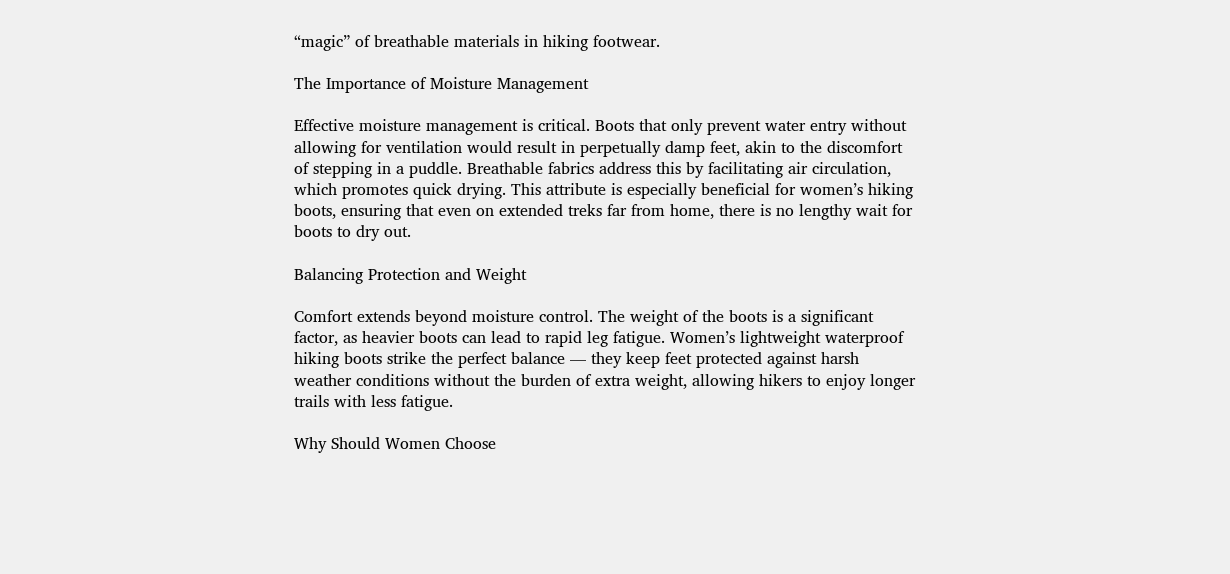“magic” of breathable materials in hiking footwear.

The Importance of Moisture Management

Effective moisture management is critical. Boots that only prevent water entry without allowing for ventilation would result in perpetually damp feet, akin to the discomfort of stepping in a puddle. Breathable fabrics address this by facilitating air circulation, which promotes quick drying. This attribute is especially beneficial for women’s hiking boots, ensuring that even on extended treks far from home, there is no lengthy wait for boots to dry out.

Balancing Protection and Weight

Comfort extends beyond moisture control. The weight of the boots is a significant factor, as heavier boots can lead to rapid leg fatigue. Women’s lightweight waterproof hiking boots strike the perfect balance — they keep feet protected against harsh weather conditions without the burden of extra weight, allowing hikers to enjoy longer trails with less fatigue.

Why Should Women Choose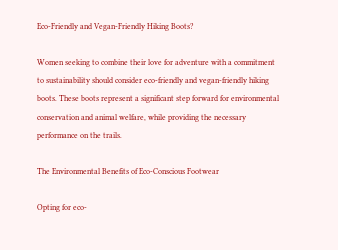Eco-Friendly and Vegan-Friendly Hiking Boots?

Women seeking to combine their love for adventure with a commitment to sustainability should consider eco-friendly and vegan-friendly hiking boots. These boots represent a significant step forward for environmental conservation and animal welfare, while providing the necessary performance on the trails.

The Environmental Benefits of Eco-Conscious Footwear

Opting for eco-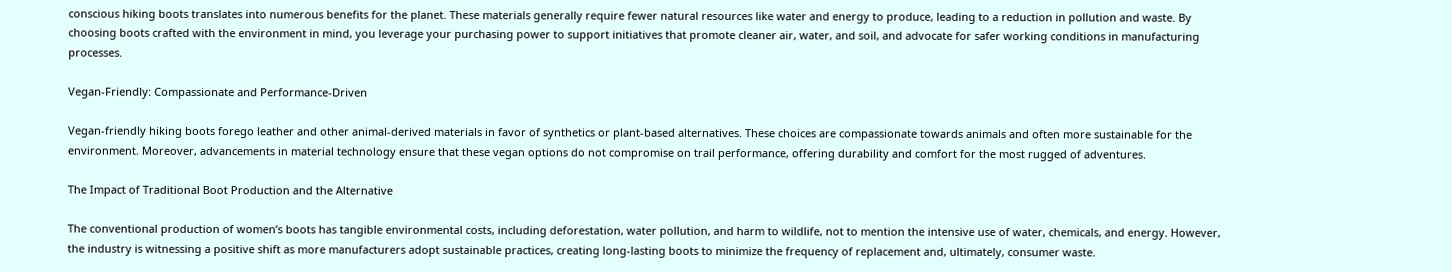conscious hiking boots translates into numerous benefits for the planet. These materials generally require fewer natural resources like water and energy to produce, leading to a reduction in pollution and waste. By choosing boots crafted with the environment in mind, you leverage your purchasing power to support initiatives that promote cleaner air, water, and soil, and advocate for safer working conditions in manufacturing processes.

Vegan-Friendly: Compassionate and Performance-Driven

Vegan-friendly hiking boots forego leather and other animal-derived materials in favor of synthetics or plant-based alternatives. These choices are compassionate towards animals and often more sustainable for the environment. Moreover, advancements in material technology ensure that these vegan options do not compromise on trail performance, offering durability and comfort for the most rugged of adventures.

The Impact of Traditional Boot Production and the Alternative

The conventional production of women’s boots has tangible environmental costs, including deforestation, water pollution, and harm to wildlife, not to mention the intensive use of water, chemicals, and energy. However, the industry is witnessing a positive shift as more manufacturers adopt sustainable practices, creating long-lasting boots to minimize the frequency of replacement and, ultimately, consumer waste.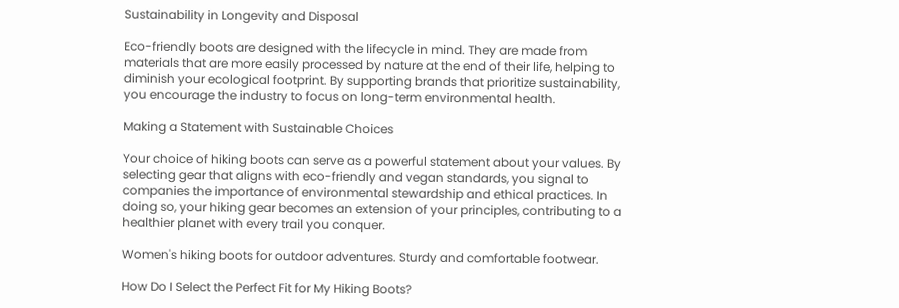Sustainability in Longevity and Disposal

Eco-friendly boots are designed with the lifecycle in mind. They are made from materials that are more easily processed by nature at the end of their life, helping to diminish your ecological footprint. By supporting brands that prioritize sustainability, you encourage the industry to focus on long-term environmental health.

Making a Statement with Sustainable Choices

Your choice of hiking boots can serve as a powerful statement about your values. By selecting gear that aligns with eco-friendly and vegan standards, you signal to companies the importance of environmental stewardship and ethical practices. In doing so, your hiking gear becomes an extension of your principles, contributing to a healthier planet with every trail you conquer.

Women's hiking boots for outdoor adventures. Sturdy and comfortable footwear.

How Do I Select the Perfect Fit for My Hiking Boots?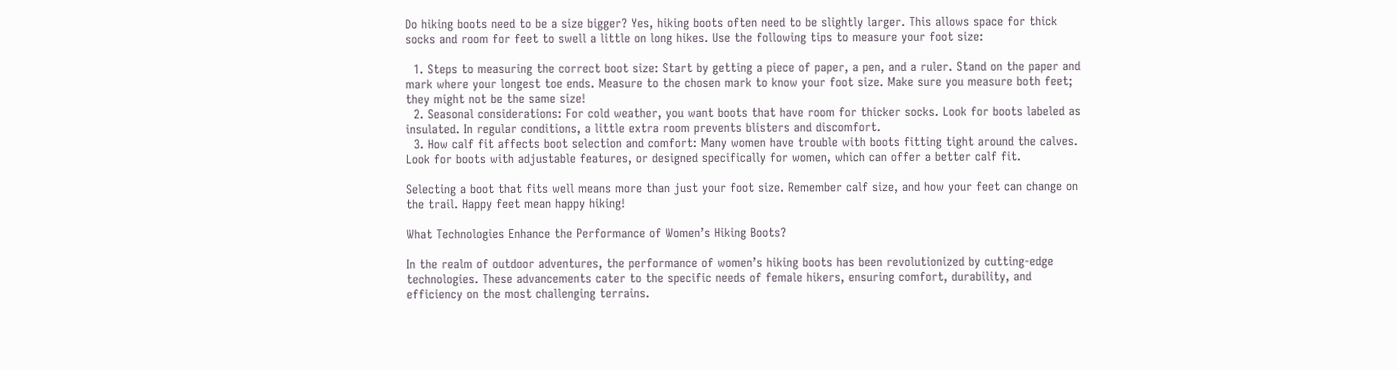Do hiking boots need to be a size bigger? Yes, hiking boots often need to be slightly larger. This allows space for thick socks and room for feet to swell a little on long hikes. Use the following tips to measure your foot size:

  1. Steps to measuring the correct boot size: Start by getting a piece of paper, a pen, and a ruler. Stand on the paper and mark where your longest toe ends. Measure to the chosen mark to know your foot size. Make sure you measure both feet; they might not be the same size!
  2. Seasonal considerations: For cold weather, you want boots that have room for thicker socks. Look for boots labeled as insulated. In regular conditions, a little extra room prevents blisters and discomfort.
  3. How calf fit affects boot selection and comfort: Many women have trouble with boots fitting tight around the calves. Look for boots with adjustable features, or designed specifically for women, which can offer a better calf fit.

Selecting a boot that fits well means more than just your foot size. Remember calf size, and how your feet can change on the trail. Happy feet mean happy hiking!

What Technologies Enhance the Performance of Women’s Hiking Boots?

In the realm of outdoor adventures, the performance of women’s hiking boots has been revolutionized by cutting-edge technologies. These advancements cater to the specific needs of female hikers, ensuring comfort, durability, and efficiency on the most challenging terrains.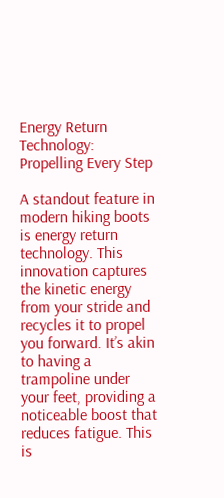Energy Return Technology: Propelling Every Step

A standout feature in modern hiking boots is energy return technology. This innovation captures the kinetic energy from your stride and recycles it to propel you forward. It’s akin to having a trampoline under your feet, providing a noticeable boost that reduces fatigue. This is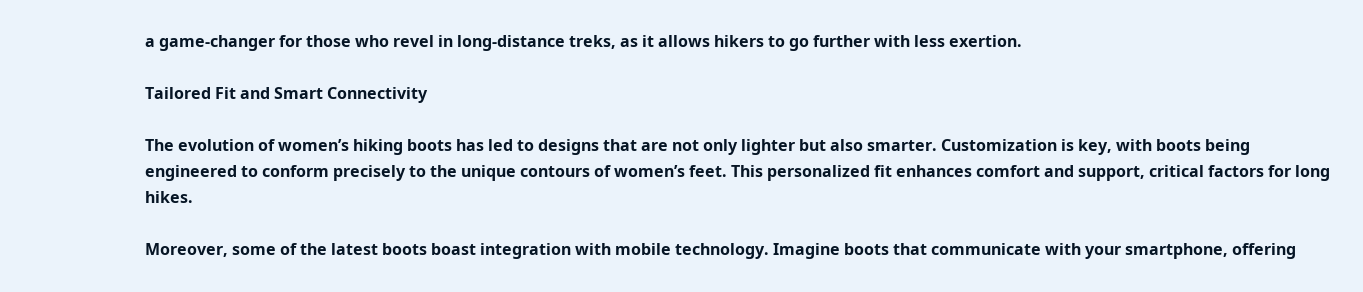a game-changer for those who revel in long-distance treks, as it allows hikers to go further with less exertion.

Tailored Fit and Smart Connectivity

The evolution of women’s hiking boots has led to designs that are not only lighter but also smarter. Customization is key, with boots being engineered to conform precisely to the unique contours of women’s feet. This personalized fit enhances comfort and support, critical factors for long hikes.

Moreover, some of the latest boots boast integration with mobile technology. Imagine boots that communicate with your smartphone, offering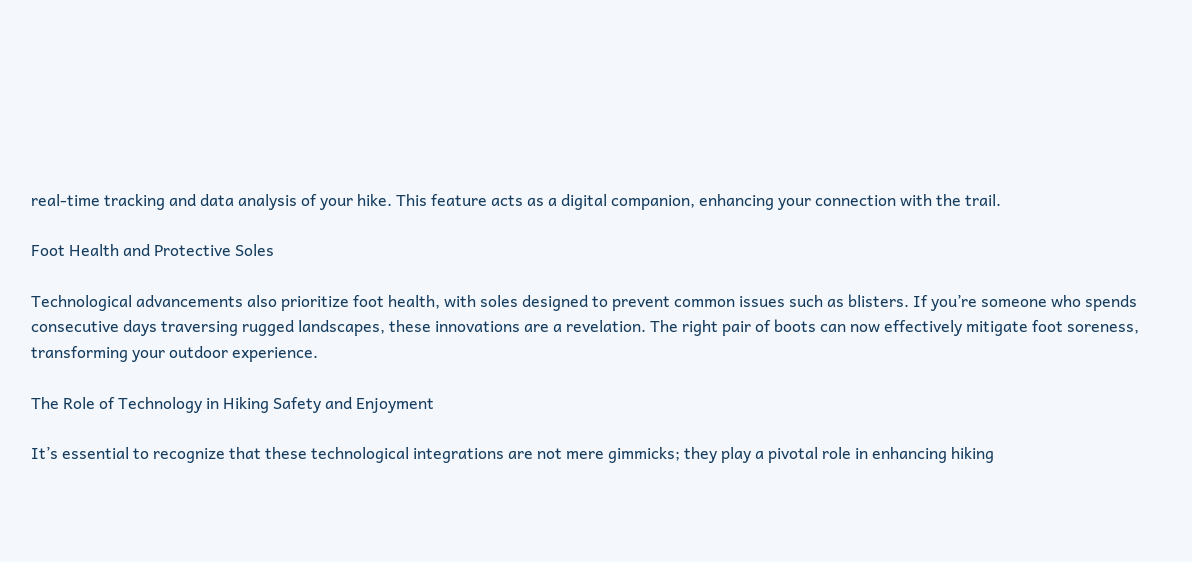real-time tracking and data analysis of your hike. This feature acts as a digital companion, enhancing your connection with the trail.

Foot Health and Protective Soles

Technological advancements also prioritize foot health, with soles designed to prevent common issues such as blisters. If you’re someone who spends consecutive days traversing rugged landscapes, these innovations are a revelation. The right pair of boots can now effectively mitigate foot soreness, transforming your outdoor experience.

The Role of Technology in Hiking Safety and Enjoyment

It’s essential to recognize that these technological integrations are not mere gimmicks; they play a pivotal role in enhancing hiking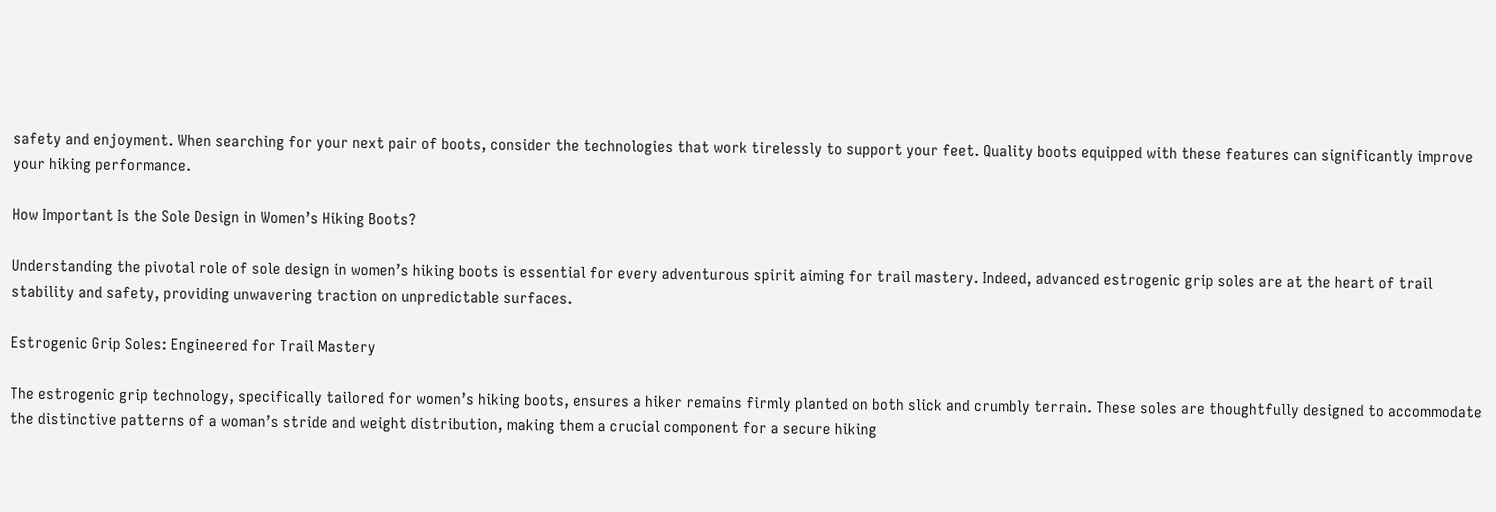safety and enjoyment. When searching for your next pair of boots, consider the technologies that work tirelessly to support your feet. Quality boots equipped with these features can significantly improve your hiking performance.

How Important Is the Sole Design in Women’s Hiking Boots?

Understanding the pivotal role of sole design in women’s hiking boots is essential for every adventurous spirit aiming for trail mastery. Indeed, advanced estrogenic grip soles are at the heart of trail stability and safety, providing unwavering traction on unpredictable surfaces.

Estrogenic Grip Soles: Engineered for Trail Mastery

The estrogenic grip technology, specifically tailored for women’s hiking boots, ensures a hiker remains firmly planted on both slick and crumbly terrain. These soles are thoughtfully designed to accommodate the distinctive patterns of a woman’s stride and weight distribution, making them a crucial component for a secure hiking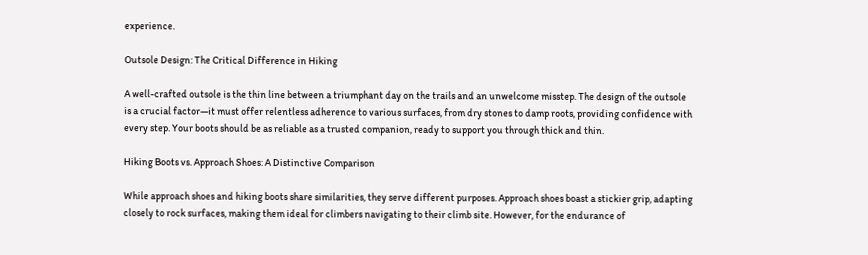experience.

Outsole Design: The Critical Difference in Hiking

A well-crafted outsole is the thin line between a triumphant day on the trails and an unwelcome misstep. The design of the outsole is a crucial factor—it must offer relentless adherence to various surfaces, from dry stones to damp roots, providing confidence with every step. Your boots should be as reliable as a trusted companion, ready to support you through thick and thin.

Hiking Boots vs. Approach Shoes: A Distinctive Comparison

While approach shoes and hiking boots share similarities, they serve different purposes. Approach shoes boast a stickier grip, adapting closely to rock surfaces, making them ideal for climbers navigating to their climb site. However, for the endurance of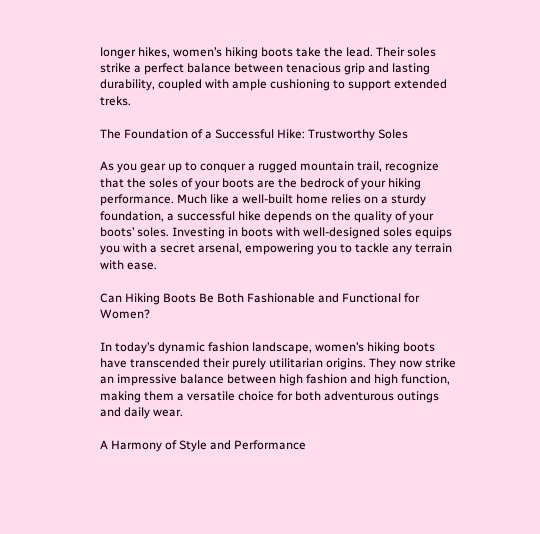longer hikes, women’s hiking boots take the lead. Their soles strike a perfect balance between tenacious grip and lasting durability, coupled with ample cushioning to support extended treks.

The Foundation of a Successful Hike: Trustworthy Soles

As you gear up to conquer a rugged mountain trail, recognize that the soles of your boots are the bedrock of your hiking performance. Much like a well-built home relies on a sturdy foundation, a successful hike depends on the quality of your boots’ soles. Investing in boots with well-designed soles equips you with a secret arsenal, empowering you to tackle any terrain with ease.

Can Hiking Boots Be Both Fashionable and Functional for Women?

In today’s dynamic fashion landscape, women’s hiking boots have transcended their purely utilitarian origins. They now strike an impressive balance between high fashion and high function, making them a versatile choice for both adventurous outings and daily wear.

A Harmony of Style and Performance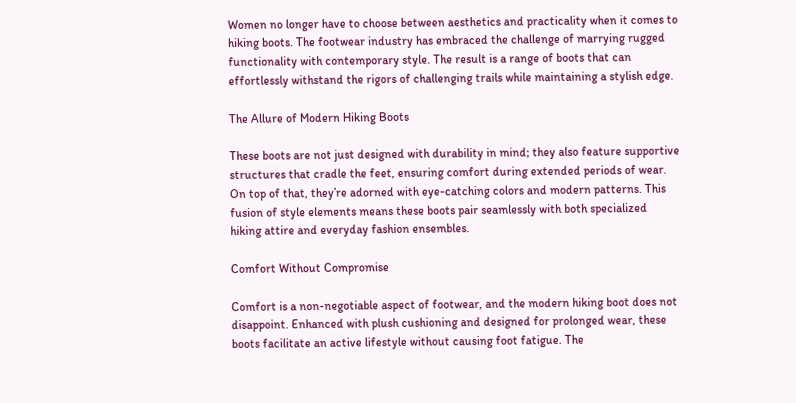Women no longer have to choose between aesthetics and practicality when it comes to hiking boots. The footwear industry has embraced the challenge of marrying rugged functionality with contemporary style. The result is a range of boots that can effortlessly withstand the rigors of challenging trails while maintaining a stylish edge.

The Allure of Modern Hiking Boots

These boots are not just designed with durability in mind; they also feature supportive structures that cradle the feet, ensuring comfort during extended periods of wear. On top of that, they’re adorned with eye-catching colors and modern patterns. This fusion of style elements means these boots pair seamlessly with both specialized hiking attire and everyday fashion ensembles.

Comfort Without Compromise

Comfort is a non-negotiable aspect of footwear, and the modern hiking boot does not disappoint. Enhanced with plush cushioning and designed for prolonged wear, these boots facilitate an active lifestyle without causing foot fatigue. The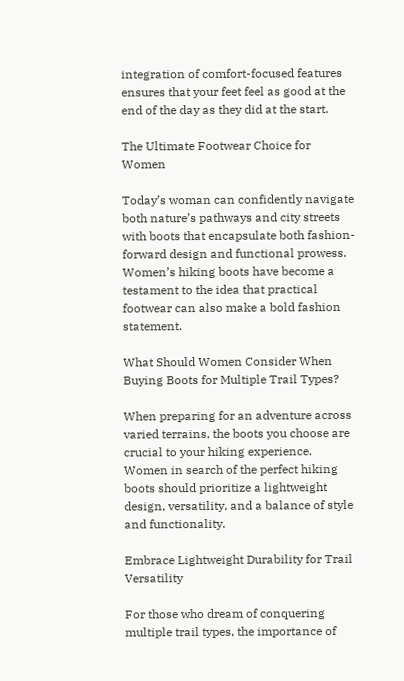integration of comfort-focused features ensures that your feet feel as good at the end of the day as they did at the start.

The Ultimate Footwear Choice for Women

Today’s woman can confidently navigate both nature’s pathways and city streets with boots that encapsulate both fashion-forward design and functional prowess. Women’s hiking boots have become a testament to the idea that practical footwear can also make a bold fashion statement.

What Should Women Consider When Buying Boots for Multiple Trail Types?

When preparing for an adventure across varied terrains, the boots you choose are crucial to your hiking experience. Women in search of the perfect hiking boots should prioritize a lightweight design, versatility, and a balance of style and functionality.

Embrace Lightweight Durability for Trail Versatility

For those who dream of conquering multiple trail types, the importance of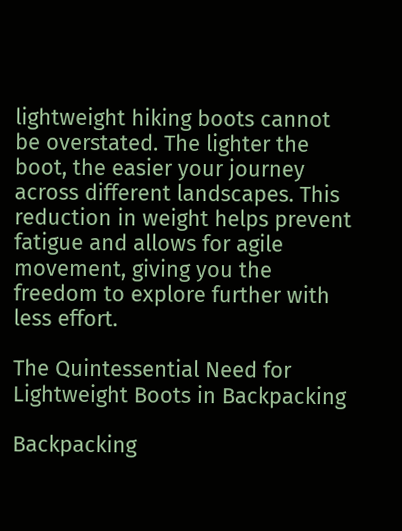lightweight hiking boots cannot be overstated. The lighter the boot, the easier your journey across different landscapes. This reduction in weight helps prevent fatigue and allows for agile movement, giving you the freedom to explore further with less effort.

The Quintessential Need for Lightweight Boots in Backpacking

Backpacking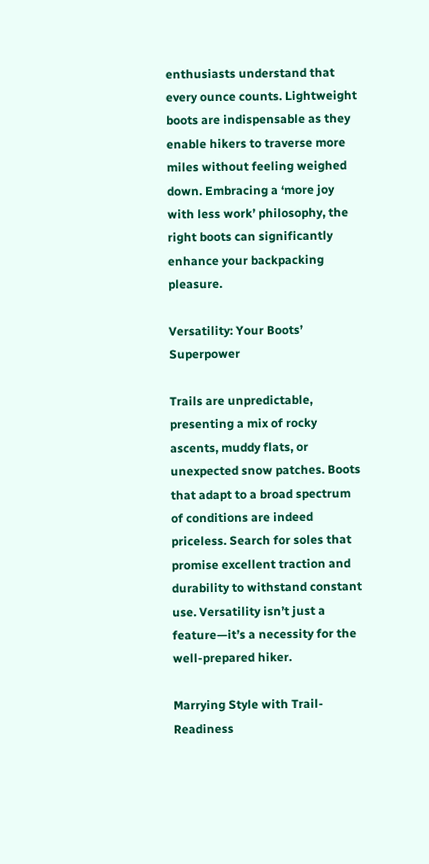enthusiasts understand that every ounce counts. Lightweight boots are indispensable as they enable hikers to traverse more miles without feeling weighed down. Embracing a ‘more joy with less work’ philosophy, the right boots can significantly enhance your backpacking pleasure.

Versatility: Your Boots’ Superpower

Trails are unpredictable, presenting a mix of rocky ascents, muddy flats, or unexpected snow patches. Boots that adapt to a broad spectrum of conditions are indeed priceless. Search for soles that promise excellent traction and durability to withstand constant use. Versatility isn’t just a feature—it’s a necessity for the well-prepared hiker.

Marrying Style with Trail-Readiness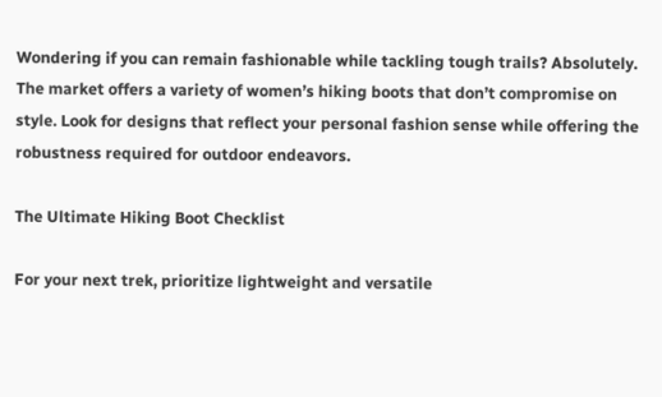Wondering if you can remain fashionable while tackling tough trails? Absolutely. The market offers a variety of women’s hiking boots that don’t compromise on style. Look for designs that reflect your personal fashion sense while offering the robustness required for outdoor endeavors.

The Ultimate Hiking Boot Checklist

For your next trek, prioritize lightweight and versatile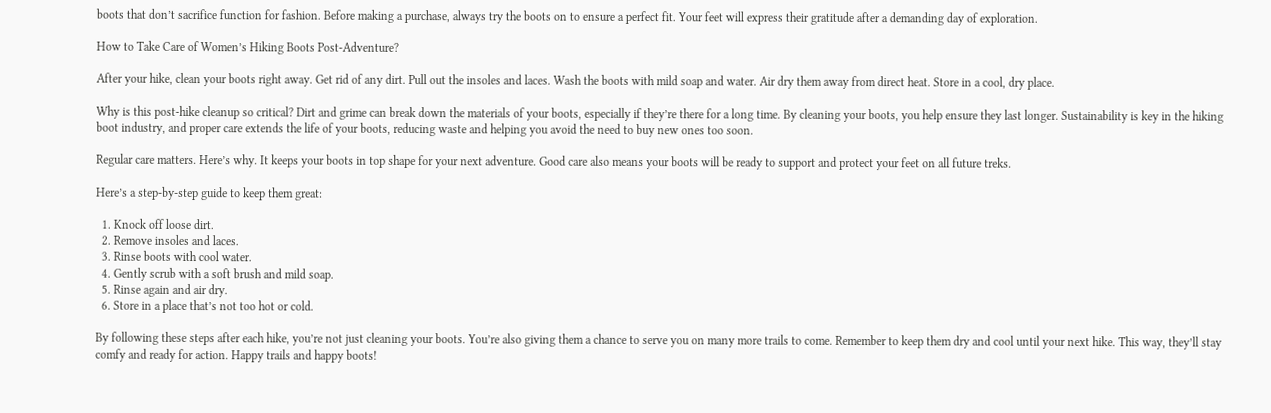boots that don’t sacrifice function for fashion. Before making a purchase, always try the boots on to ensure a perfect fit. Your feet will express their gratitude after a demanding day of exploration.

How to Take Care of Women’s Hiking Boots Post-Adventure?

After your hike, clean your boots right away. Get rid of any dirt. Pull out the insoles and laces. Wash the boots with mild soap and water. Air dry them away from direct heat. Store in a cool, dry place.

Why is this post-hike cleanup so critical? Dirt and grime can break down the materials of your boots, especially if they’re there for a long time. By cleaning your boots, you help ensure they last longer. Sustainability is key in the hiking boot industry, and proper care extends the life of your boots, reducing waste and helping you avoid the need to buy new ones too soon.

Regular care matters. Here’s why. It keeps your boots in top shape for your next adventure. Good care also means your boots will be ready to support and protect your feet on all future treks.

Here’s a step-by-step guide to keep them great:

  1. Knock off loose dirt.
  2. Remove insoles and laces.
  3. Rinse boots with cool water.
  4. Gently scrub with a soft brush and mild soap.
  5. Rinse again and air dry.
  6. Store in a place that’s not too hot or cold.

By following these steps after each hike, you’re not just cleaning your boots. You’re also giving them a chance to serve you on many more trails to come. Remember to keep them dry and cool until your next hike. This way, they’ll stay comfy and ready for action. Happy trails and happy boots!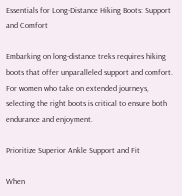Essentials for Long-Distance Hiking Boots: Support and Comfort

Embarking on long-distance treks requires hiking boots that offer unparalleled support and comfort. For women who take on extended journeys, selecting the right boots is critical to ensure both endurance and enjoyment.

Prioritize Superior Ankle Support and Fit

When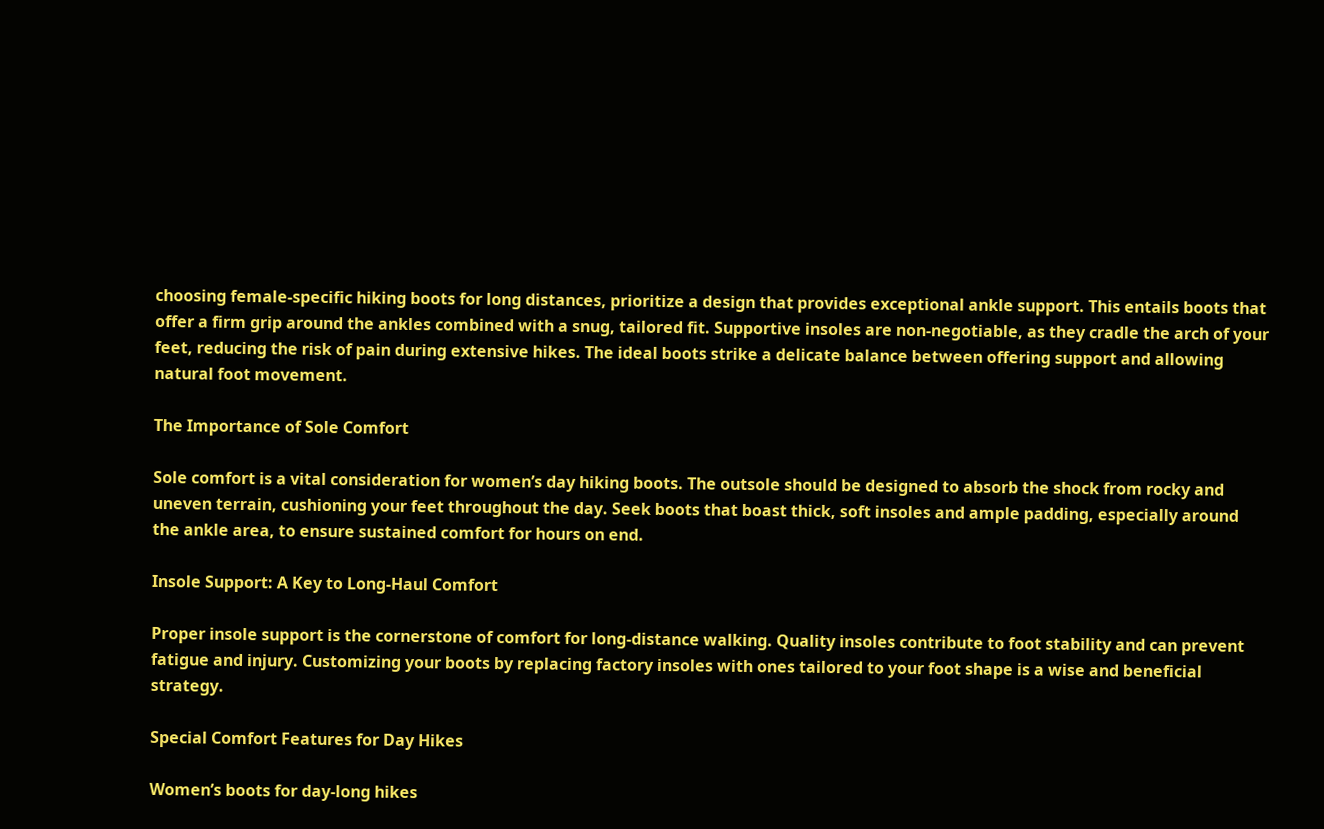choosing female-specific hiking boots for long distances, prioritize a design that provides exceptional ankle support. This entails boots that offer a firm grip around the ankles combined with a snug, tailored fit. Supportive insoles are non-negotiable, as they cradle the arch of your feet, reducing the risk of pain during extensive hikes. The ideal boots strike a delicate balance between offering support and allowing natural foot movement.

The Importance of Sole Comfort

Sole comfort is a vital consideration for women’s day hiking boots. The outsole should be designed to absorb the shock from rocky and uneven terrain, cushioning your feet throughout the day. Seek boots that boast thick, soft insoles and ample padding, especially around the ankle area, to ensure sustained comfort for hours on end.

Insole Support: A Key to Long-Haul Comfort

Proper insole support is the cornerstone of comfort for long-distance walking. Quality insoles contribute to foot stability and can prevent fatigue and injury. Customizing your boots by replacing factory insoles with ones tailored to your foot shape is a wise and beneficial strategy.

Special Comfort Features for Day Hikes

Women’s boots for day-long hikes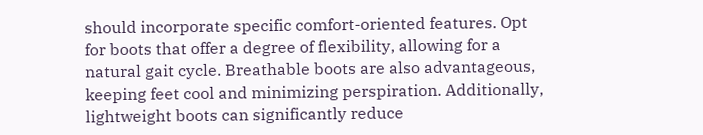should incorporate specific comfort-oriented features. Opt for boots that offer a degree of flexibility, allowing for a natural gait cycle. Breathable boots are also advantageous, keeping feet cool and minimizing perspiration. Additionally, lightweight boots can significantly reduce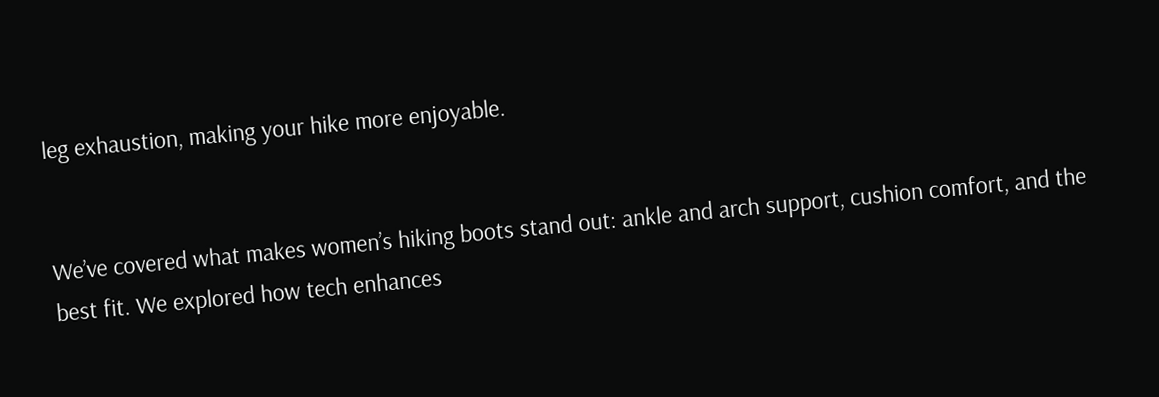leg exhaustion, making your hike more enjoyable.


We’ve covered what makes women’s hiking boots stand out: ankle and arch support, cushion comfort, and the best fit. We explored how tech enhances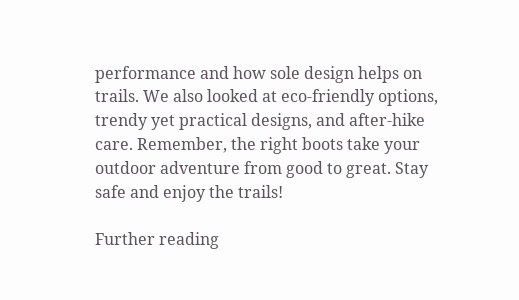performance and how sole design helps on trails. We also looked at eco-friendly options, trendy yet practical designs, and after-hike care. Remember, the right boots take your outdoor adventure from good to great. Stay safe and enjoy the trails!

Further reading